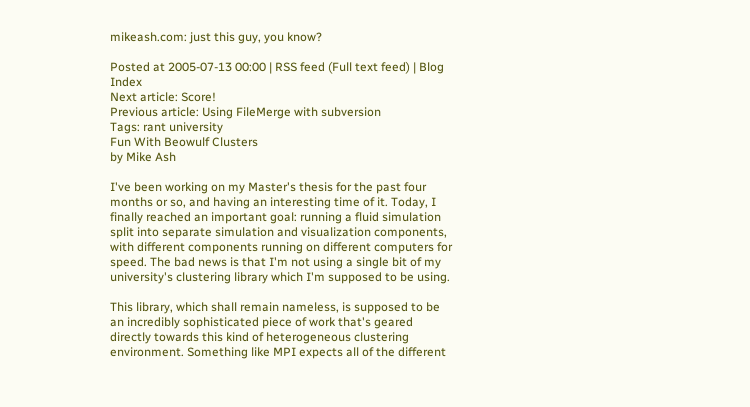mikeash.com: just this guy, you know?

Posted at 2005-07-13 00:00 | RSS feed (Full text feed) | Blog Index
Next article: Score!
Previous article: Using FileMerge with subversion
Tags: rant university
Fun With Beowulf Clusters
by Mike Ash

I've been working on my Master's thesis for the past four months or so, and having an interesting time of it. Today, I finally reached an important goal: running a fluid simulation split into separate simulation and visualization components, with different components running on different computers for speed. The bad news is that I'm not using a single bit of my university's clustering library which I'm supposed to be using.

This library, which shall remain nameless, is supposed to be an incredibly sophisticated piece of work that's geared directly towards this kind of heterogeneous clustering environment. Something like MPI expects all of the different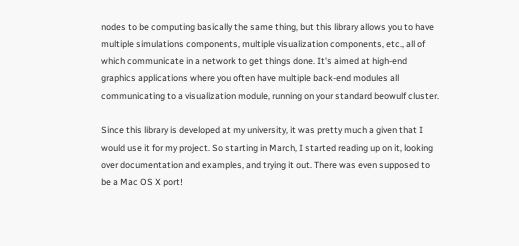nodes to be computing basically the same thing, but this library allows you to have multiple simulations components, multiple visualization components, etc., all of which communicate in a network to get things done. It's aimed at high-end graphics applications where you often have multiple back-end modules all communicating to a visualization module, running on your standard beowulf cluster.

Since this library is developed at my university, it was pretty much a given that I would use it for my project. So starting in March, I started reading up on it, looking over documentation and examples, and trying it out. There was even supposed to be a Mac OS X port!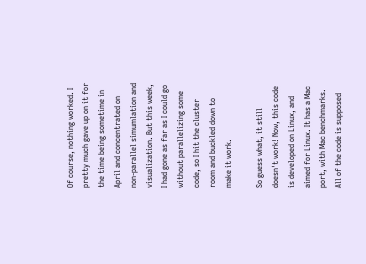Of course, nothing worked. I pretty much gave up on it for the time being sometime in April and concentrated on non-parallel simumlation and visualization. But this week, I had gone as far as I could go without parallelizing some code, so I hit the cluster room and buckled down to make it work.

So guess what, it still doesn't work! Now, this code is developed on Linux, and aimed for Linux. It has a Mac port, with Mac benchmarks. All of the code is supposed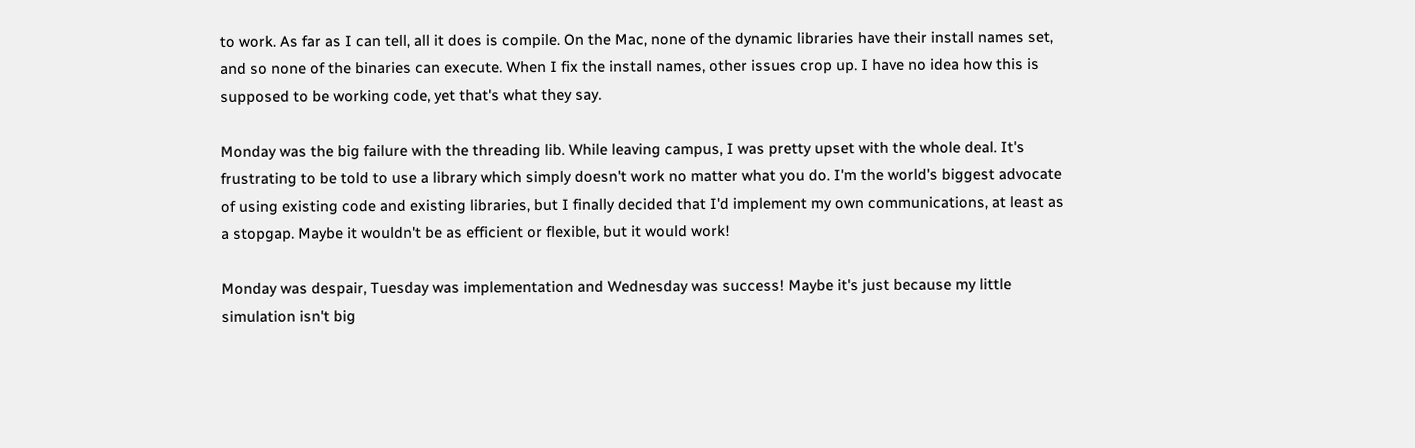to work. As far as I can tell, all it does is compile. On the Mac, none of the dynamic libraries have their install names set, and so none of the binaries can execute. When I fix the install names, other issues crop up. I have no idea how this is supposed to be working code, yet that's what they say.

Monday was the big failure with the threading lib. While leaving campus, I was pretty upset with the whole deal. It's frustrating to be told to use a library which simply doesn't work no matter what you do. I'm the world's biggest advocate of using existing code and existing libraries, but I finally decided that I'd implement my own communications, at least as a stopgap. Maybe it wouldn't be as efficient or flexible, but it would work!

Monday was despair, Tuesday was implementation and Wednesday was success! Maybe it's just because my little simulation isn't big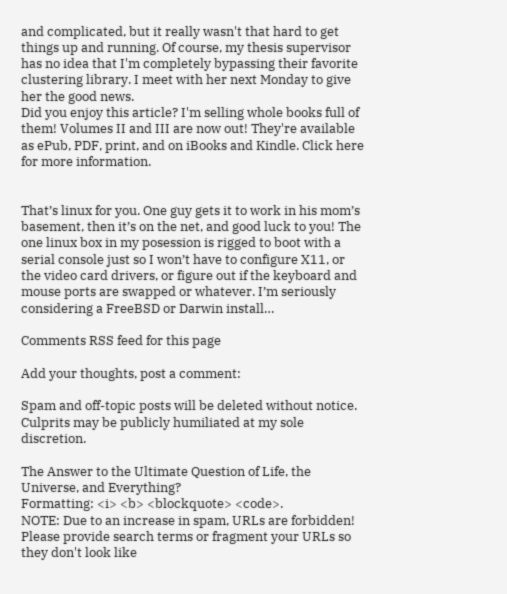and complicated, but it really wasn't that hard to get things up and running. Of course, my thesis supervisor has no idea that I'm completely bypassing their favorite clustering library. I meet with her next Monday to give her the good news.
Did you enjoy this article? I'm selling whole books full of them! Volumes II and III are now out! They're available as ePub, PDF, print, and on iBooks and Kindle. Click here for more information.


That’s linux for you. One guy gets it to work in his mom’s basement, then it’s on the net, and good luck to you! The one linux box in my posession is rigged to boot with a serial console just so I won’t have to configure X11, or the video card drivers, or figure out if the keyboard and mouse ports are swapped or whatever. I’m seriously considering a FreeBSD or Darwin install…

Comments RSS feed for this page

Add your thoughts, post a comment:

Spam and off-topic posts will be deleted without notice. Culprits may be publicly humiliated at my sole discretion.

The Answer to the Ultimate Question of Life, the Universe, and Everything?
Formatting: <i> <b> <blockquote> <code>.
NOTE: Due to an increase in spam, URLs are forbidden! Please provide search terms or fragment your URLs so they don't look like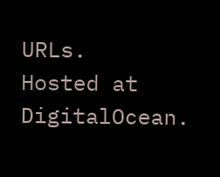URLs.
Hosted at DigitalOcean.